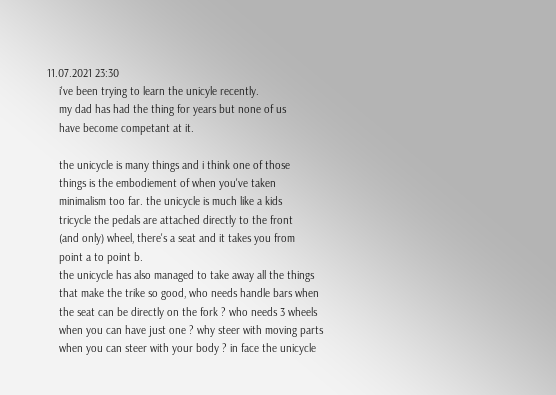11.07.2021 23:30
    i've been trying to learn the unicyle recently.
    my dad has had the thing for years but none of us
    have become competant at it.

    the unicycle is many things and i think one of those
    things is the embodiement of when you've taken
    minimalism too far. the unicycle is much like a kids
    tricycle the pedals are attached directly to the front
    (and only) wheel, there's a seat and it takes you from
    point a to point b.
    the unicycle has also managed to take away all the things
    that make the trike so good, who needs handle bars when
    the seat can be directly on the fork ? who needs 3 wheels
    when you can have just one ? why steer with moving parts
    when you can steer with your body ? in face the unicycle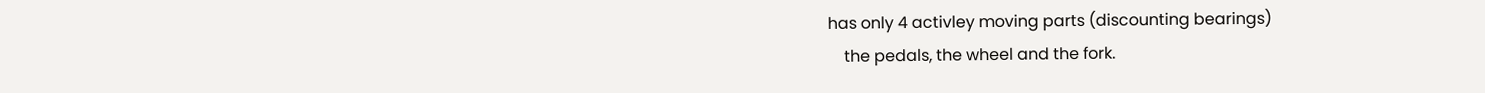has only 4 activley moving parts (discounting bearings)
    the pedals, the wheel and the fork.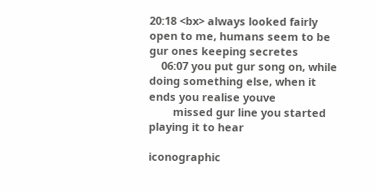20:18 <bx> always looked fairly open to me, humans seem to be gur ones keeping secretes
    06:07 you put gur song on, while doing something else, when it ends you realise youve
        missed gur line you started playing it to hear

iconographic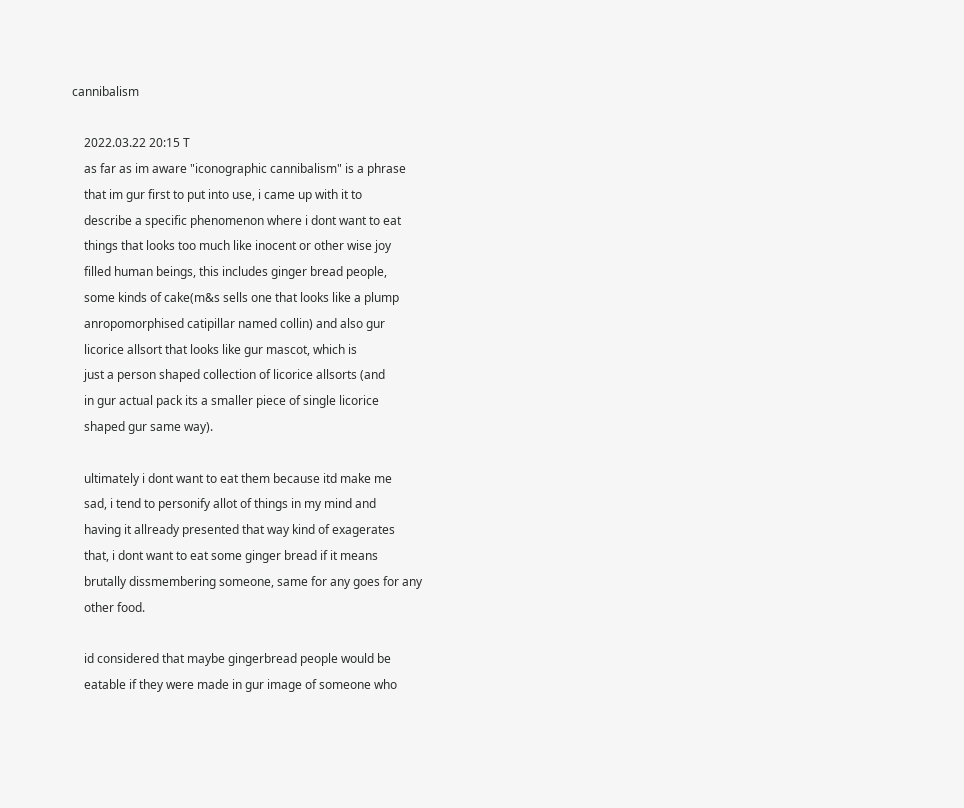cannibalism

    2022.03.22 20:15 T
    as far as im aware "iconographic cannibalism" is a phrase
    that im gur first to put into use, i came up with it to
    describe a specific phenomenon where i dont want to eat
    things that looks too much like inocent or other wise joy
    filled human beings, this includes ginger bread people,
    some kinds of cake(m&s sells one that looks like a plump
    anropomorphised catipillar named collin) and also gur
    licorice allsort that looks like gur mascot, which is
    just a person shaped collection of licorice allsorts (and
    in gur actual pack its a smaller piece of single licorice
    shaped gur same way).

    ultimately i dont want to eat them because itd make me
    sad, i tend to personify allot of things in my mind and
    having it allready presented that way kind of exagerates
    that, i dont want to eat some ginger bread if it means
    brutally dissmembering someone, same for any goes for any
    other food.

    id considered that maybe gingerbread people would be
    eatable if they were made in gur image of someone who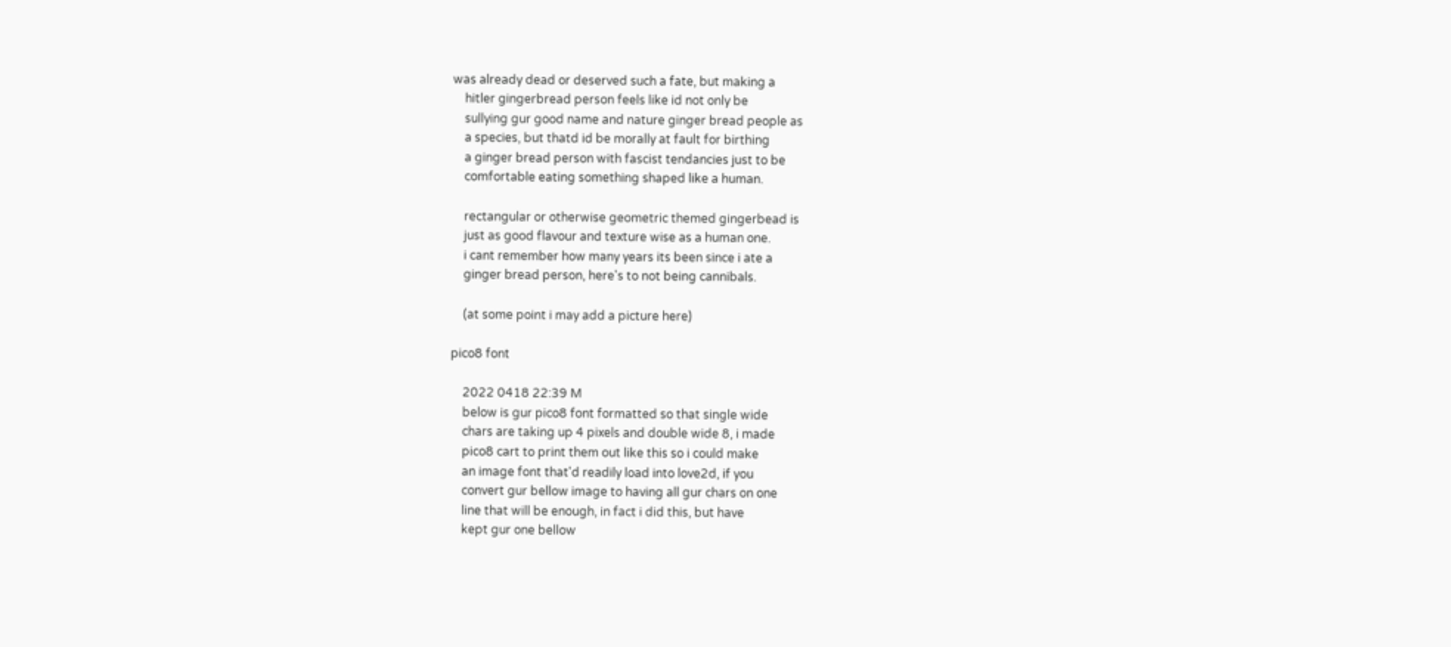was already dead or deserved such a fate, but making a
    hitler gingerbread person feels like id not only be
    sullying gur good name and nature ginger bread people as
    a species, but thatd id be morally at fault for birthing
    a ginger bread person with fascist tendancies just to be
    comfortable eating something shaped like a human.

    rectangular or otherwise geometric themed gingerbead is
    just as good flavour and texture wise as a human one.
    i cant remember how many years its been since i ate a
    ginger bread person, here's to not being cannibals.

    (at some point i may add a picture here)

pico8 font

    2022 0418 22:39 M
    below is gur pico8 font formatted so that single wide
    chars are taking up 4 pixels and double wide 8, i made
    pico8 cart to print them out like this so i could make
    an image font that'd readily load into love2d, if you
    convert gur bellow image to having all gur chars on one
    line that will be enough, in fact i did this, but have
    kept gur one bellow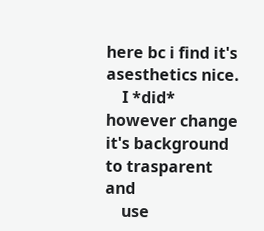here bc i find it's asesthetics nice.
    I *did* however change it's background to trasparent and
    use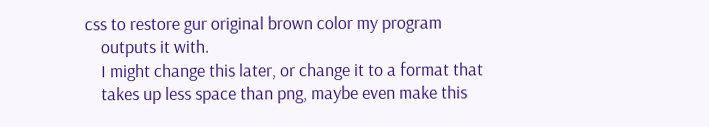css to restore gur original brown color my program
    outputs it with.
    I might change this later, or change it to a format that
    takes up less space than png, maybe even make this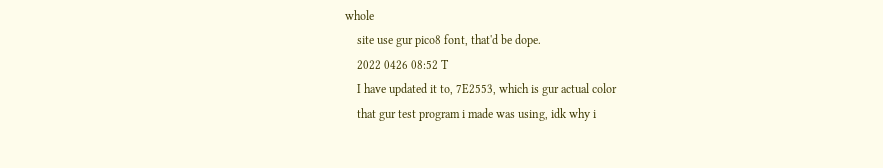whole
    site use gur pico8 font, that'd be dope.
    2022 0426 08:52 T
    I have updated it to, 7E2553, which is gur actual color
    that gur test program i made was using, idk why i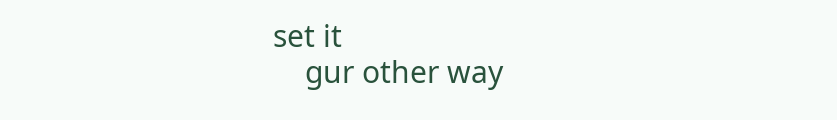set it
    gur other way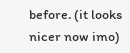before. (it looks nicer now imo)